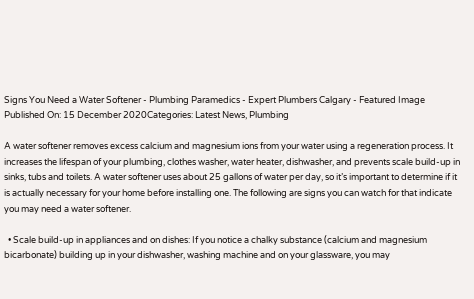Signs You Need a Water Softener - Plumbing Paramedics - Expert Plumbers Calgary - Featured Image
Published On: 15 December 2020Categories: Latest News, Plumbing

A water softener removes excess calcium and magnesium ions from your water using a regeneration process. It increases the lifespan of your plumbing, clothes washer, water heater, dishwasher, and prevents scale build-up in sinks, tubs and toilets. A water softener uses about 25 gallons of water per day, so it’s important to determine if it is actually necessary for your home before installing one. The following are signs you can watch for that indicate you may need a water softener.

  • Scale build-up in appliances and on dishes: If you notice a chalky substance (calcium and magnesium bicarbonate) building up in your dishwasher, washing machine and on your glassware, you may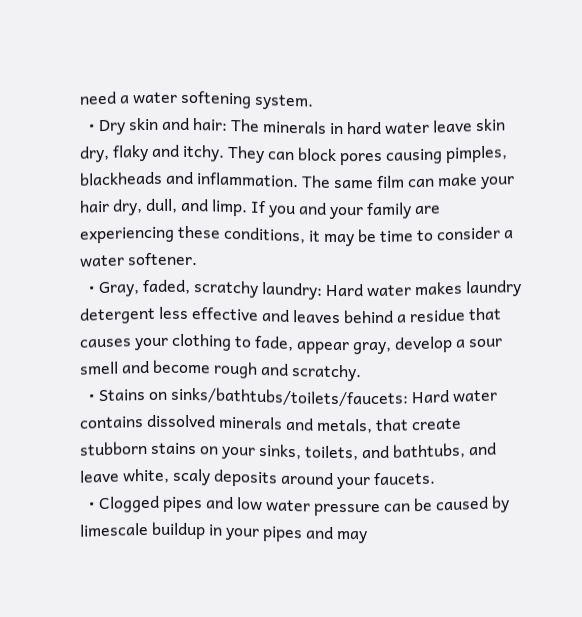need a water softening system.
  • Dry skin and hair: The minerals in hard water leave skin dry, flaky and itchy. They can block pores causing pimples, blackheads and inflammation. The same film can make your hair dry, dull, and limp. If you and your family are experiencing these conditions, it may be time to consider a water softener.
  • Gray, faded, scratchy laundry: Hard water makes laundry detergent less effective and leaves behind a residue that causes your clothing to fade, appear gray, develop a sour smell and become rough and scratchy.
  • Stains on sinks/bathtubs/toilets/faucets: Hard water contains dissolved minerals and metals, that create stubborn stains on your sinks, toilets, and bathtubs, and leave white, scaly deposits around your faucets.
  • Clogged pipes and low water pressure can be caused by limescale buildup in your pipes and may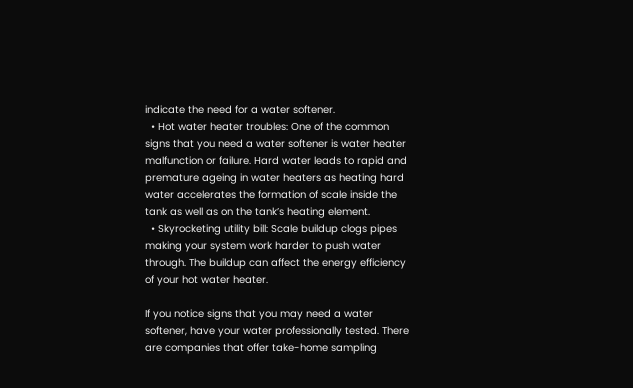indicate the need for a water softener.
  • Hot water heater troubles: One of the common signs that you need a water softener is water heater malfunction or failure. Hard water leads to rapid and premature ageing in water heaters as heating hard water accelerates the formation of scale inside the tank as well as on the tank’s heating element.
  • Skyrocketing utility bill: Scale buildup clogs pipes making your system work harder to push water through. The buildup can affect the energy efficiency of your hot water heater.

If you notice signs that you may need a water softener, have your water professionally tested. There are companies that offer take-home sampling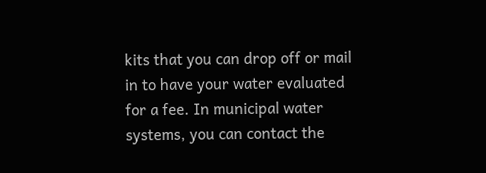kits that you can drop off or mail in to have your water evaluated for a fee. In municipal water systems, you can contact the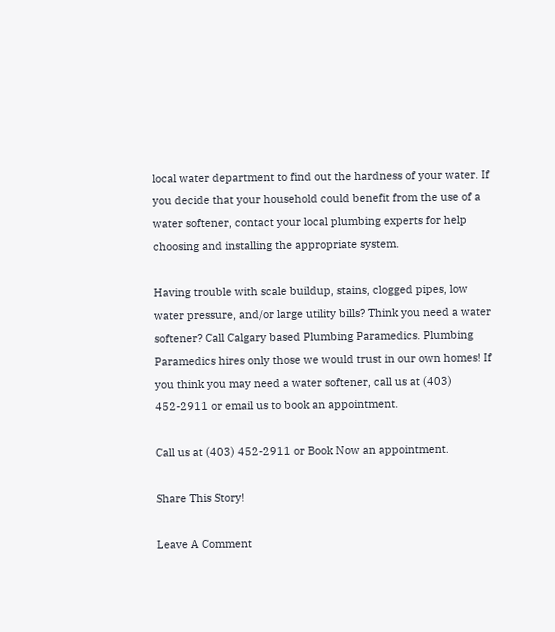local water department to find out the hardness of your water. If you decide that your household could benefit from the use of a water softener, contact your local plumbing experts for help choosing and installing the appropriate system.

Having trouble with scale buildup, stains, clogged pipes, low water pressure, and/or large utility bills? Think you need a water softener? Call Calgary based Plumbing Paramedics. Plumbing Paramedics hires only those we would trust in our own homes! If you think you may need a water softener, call us at (403) 452-2911 or email us to book an appointment.

Call us at (403) 452-2911 or Book Now an appointment.

Share This Story!

Leave A Comment